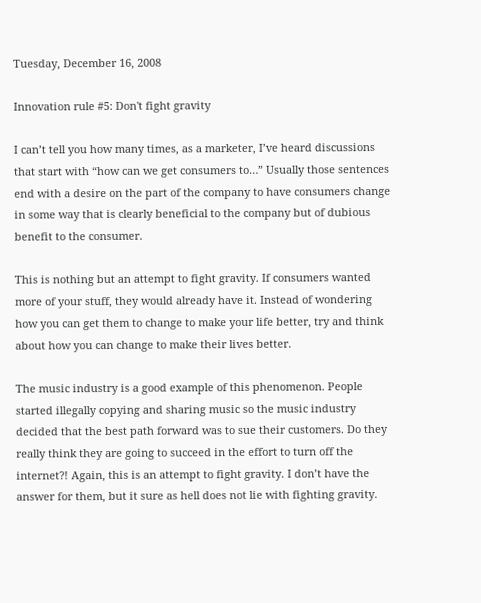Tuesday, December 16, 2008

Innovation rule #5: Don't fight gravity

I can’t tell you how many times, as a marketer, I’ve heard discussions that start with “how can we get consumers to…” Usually those sentences end with a desire on the part of the company to have consumers change in some way that is clearly beneficial to the company but of dubious benefit to the consumer.

This is nothing but an attempt to fight gravity. If consumers wanted more of your stuff, they would already have it. Instead of wondering how you can get them to change to make your life better, try and think about how you can change to make their lives better.

The music industry is a good example of this phenomenon. People started illegally copying and sharing music so the music industry decided that the best path forward was to sue their customers. Do they really think they are going to succeed in the effort to turn off the internet?! Again, this is an attempt to fight gravity. I don’t have the answer for them, but it sure as hell does not lie with fighting gravity.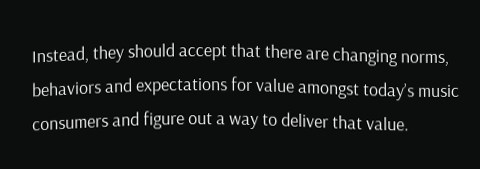Instead, they should accept that there are changing norms, behaviors and expectations for value amongst today’s music consumers and figure out a way to deliver that value.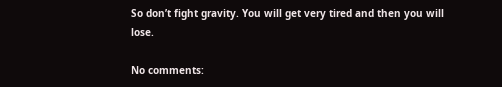So don’t fight gravity. You will get very tired and then you will lose.

No comments: